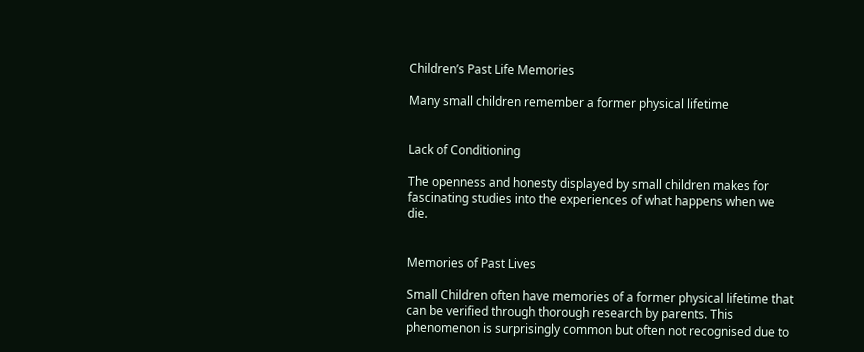Children’s Past Life Memories

Many small children remember a former physical lifetime


Lack of Conditioning

The openness and honesty displayed by small children makes for fascinating studies into the experiences of what happens when we die.


Memories of Past Lives

Small Children often have memories of a former physical lifetime that can be verified through thorough research by parents. This phenomenon is surprisingly common but often not recognised due to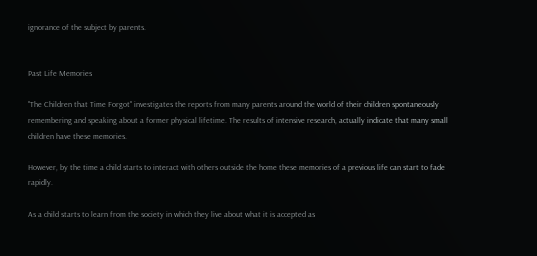ignorance of the subject by parents.


Past Life Memories

"The Children that Time Forgot" investigates the reports from many parents around the world of their children spontaneously remembering and speaking about a former physical lifetime. The results of intensive research, actually indicate that many small children have these memories.

However, by the time a child starts to interact with others outside the home these memories of a previous life can start to fade rapidly.

As a child starts to learn from the society in which they live about what it is accepted as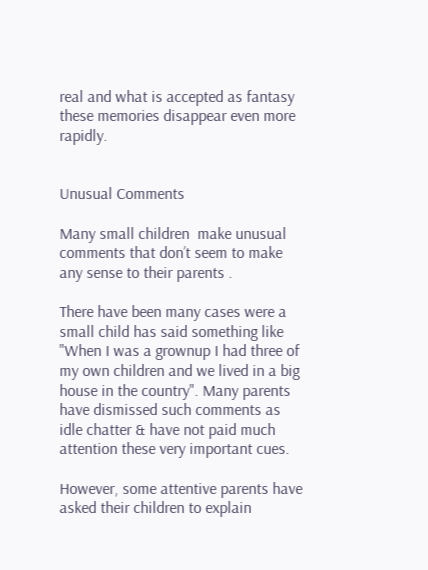real and what is accepted as fantasy these memories disappear even more rapidly.


Unusual Comments

Many small children  make unusual comments that don’t seem to make any sense to their parents .

There have been many cases were a small child has said something like "When I was a grownup I had three of my own children and we lived in a big house in the country". Many parents have dismissed such comments as idle chatter & have not paid much attention these very important cues.

However, some attentive parents have asked their children to explain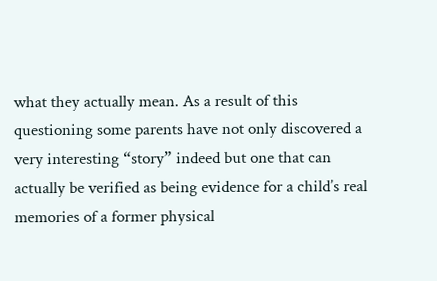what they actually mean. As a result of this questioning some parents have not only discovered a very interesting “story” indeed but one that can actually be verified as being evidence for a child’s real memories of a former physical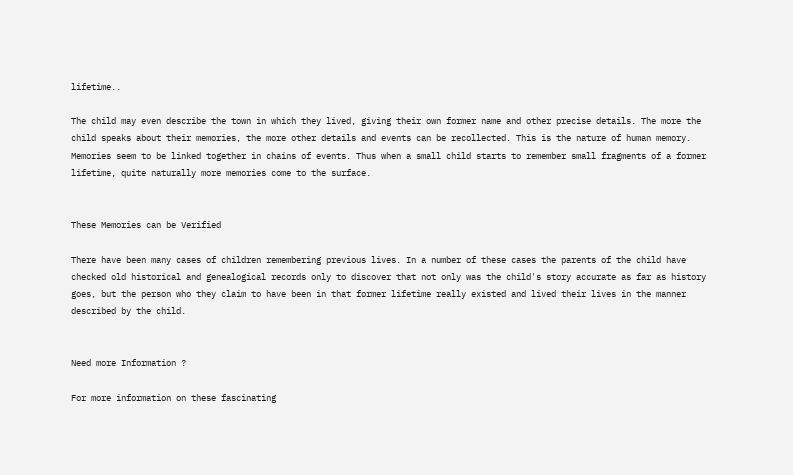lifetime..

The child may even describe the town in which they lived, giving their own former name and other precise details. The more the child speaks about their memories, the more other details and events can be recollected. This is the nature of human memory. Memories seem to be linked together in chains of events. Thus when a small child starts to remember small fragments of a former lifetime, quite naturally more memories come to the surface.


These Memories can be Verified

There have been many cases of children remembering previous lives. In a number of these cases the parents of the child have checked old historical and genealogical records only to discover that not only was the child's story accurate as far as history goes, but the person who they claim to have been in that former lifetime really existed and lived their lives in the manner described by the child.


Need more Information ?

For more information on these fascinating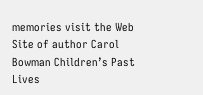memories visit the Web Site of author Carol Bowman Children’s Past Lives